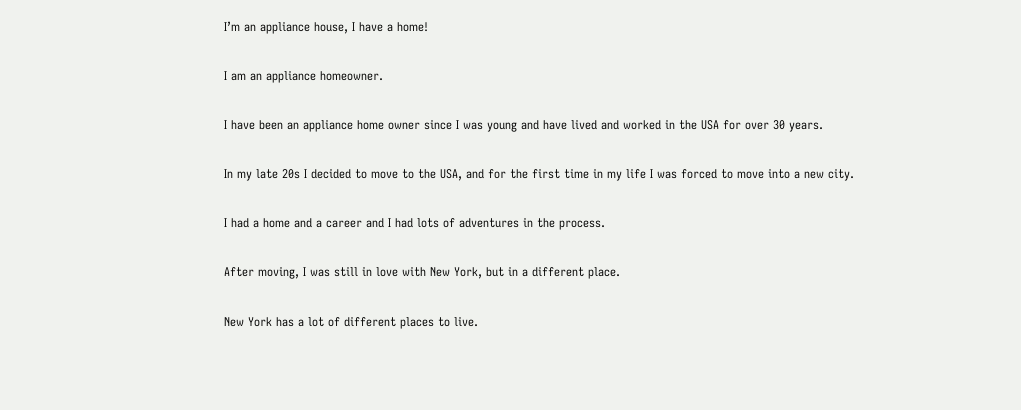I’m an appliance house, I have a home!

I am an appliance homeowner.

I have been an appliance home owner since I was young and have lived and worked in the USA for over 30 years.

In my late 20s I decided to move to the USA, and for the first time in my life I was forced to move into a new city.

I had a home and a career and I had lots of adventures in the process.

After moving, I was still in love with New York, but in a different place.

New York has a lot of different places to live.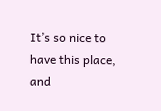It’s so nice to have this place, and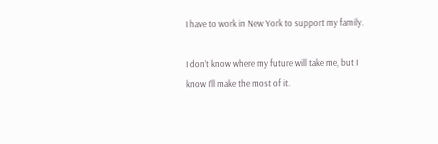I have to work in New York to support my family.

I don’t know where my future will take me, but I know I’ll make the most of it.